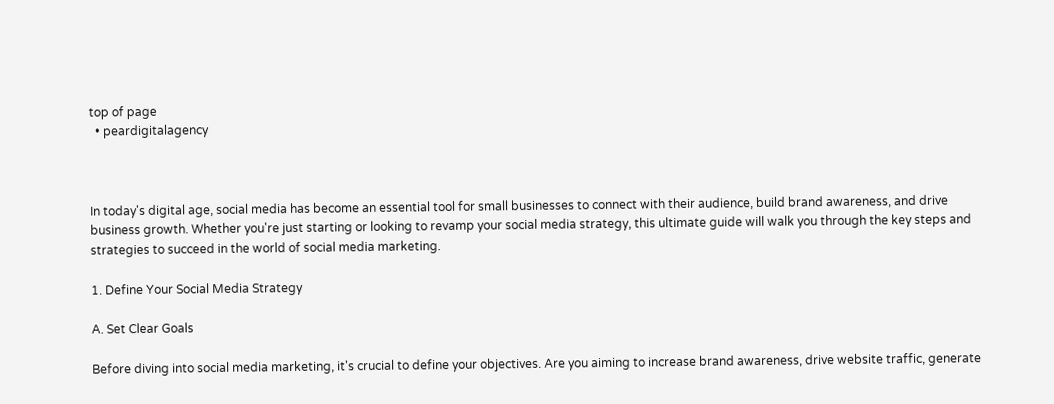top of page
  • peardigitalagency



In today's digital age, social media has become an essential tool for small businesses to connect with their audience, build brand awareness, and drive business growth. Whether you're just starting or looking to revamp your social media strategy, this ultimate guide will walk you through the key steps and strategies to succeed in the world of social media marketing.

1. Define Your Social Media Strategy

A. Set Clear Goals

Before diving into social media marketing, it's crucial to define your objectives. Are you aiming to increase brand awareness, drive website traffic, generate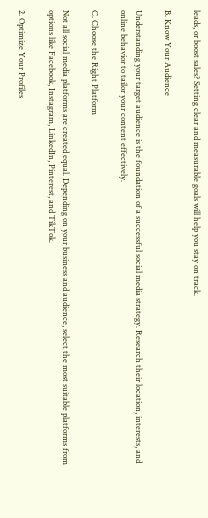leads, or boost sales? Setting clear and measurable goals will help you stay on track.

B. Know Your Audience

Understanding your target audience is the foundation of a successful social media strategy. Research their location, interests, and online behavior to tailor your content effectively.

C. Choose the Right Platform

Not all social media platforms are created equal. Depending on your business and audience, select the most suitable platforms from options like Facebook, Instagram, LinkedIn, Pinterest, and TikTok.

2. Optimize Your Profiles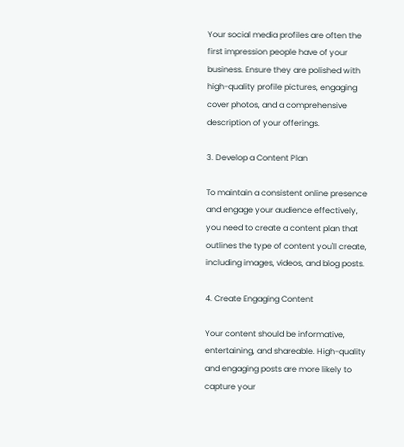Your social media profiles are often the first impression people have of your business. Ensure they are polished with high-quality profile pictures, engaging cover photos, and a comprehensive description of your offerings.

3. Develop a Content Plan

To maintain a consistent online presence and engage your audience effectively, you need to create a content plan that outlines the type of content you'll create, including images, videos, and blog posts.

4. Create Engaging Content

Your content should be informative, entertaining, and shareable. High-quality and engaging posts are more likely to capture your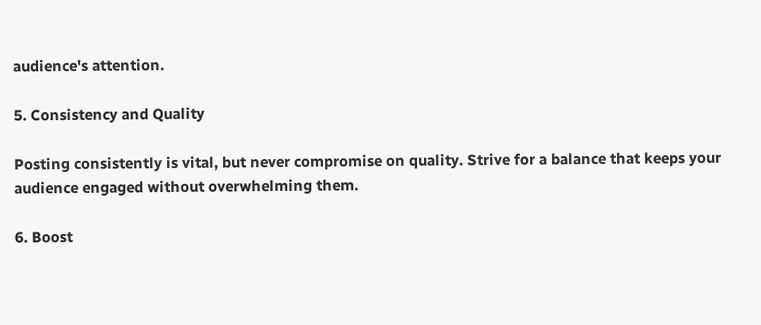audience's attention.

5. Consistency and Quality

Posting consistently is vital, but never compromise on quality. Strive for a balance that keeps your audience engaged without overwhelming them.

6. Boost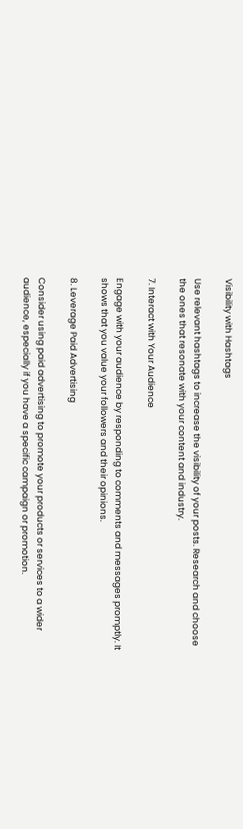Visibility with Hashtags

Use relevant hashtags to increase the visibility of your posts. Research and choose the ones that resonate with your content and industry.

7. Interact with Your Audience

Engage with your audience by responding to comments and messages promptly. It shows that you value your followers and their opinions.

8. Leverage Paid Advertising

Consider using paid advertising to promote your products or services to a wider audience, especially if you have a specific campaign or promotion.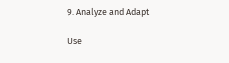9. Analyze and Adapt

Use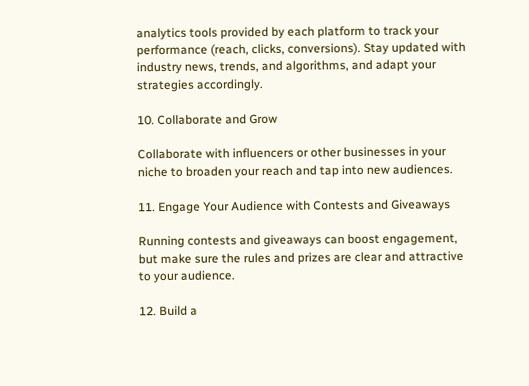analytics tools provided by each platform to track your performance (reach, clicks, conversions). Stay updated with industry news, trends, and algorithms, and adapt your strategies accordingly.

10. Collaborate and Grow

Collaborate with influencers or other businesses in your niche to broaden your reach and tap into new audiences.

11. Engage Your Audience with Contests and Giveaways

Running contests and giveaways can boost engagement, but make sure the rules and prizes are clear and attractive to your audience.

12. Build a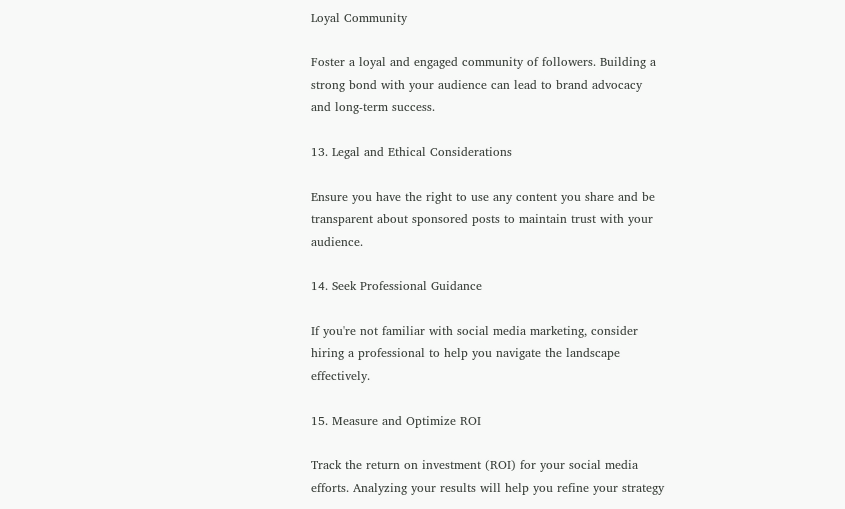Loyal Community

Foster a loyal and engaged community of followers. Building a strong bond with your audience can lead to brand advocacy and long-term success.

13. Legal and Ethical Considerations

Ensure you have the right to use any content you share and be transparent about sponsored posts to maintain trust with your audience.

14. Seek Professional Guidance

If you're not familiar with social media marketing, consider hiring a professional to help you navigate the landscape effectively.

15. Measure and Optimize ROI

Track the return on investment (ROI) for your social media efforts. Analyzing your results will help you refine your strategy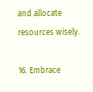and allocate resources wisely.

16. Embrace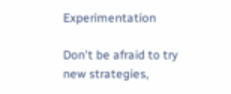Experimentation

Don't be afraid to try new strategies,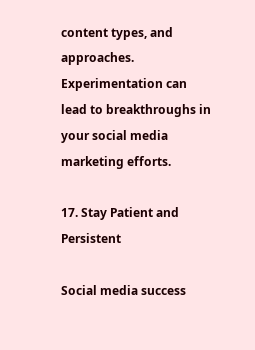content types, and approaches. Experimentation can lead to breakthroughs in your social media marketing efforts.

17. Stay Patient and Persistent

Social media success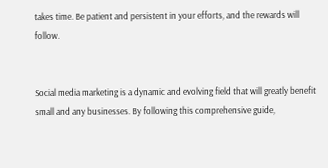takes time. Be patient and persistent in your efforts, and the rewards will follow.


Social media marketing is a dynamic and evolving field that will greatly benefit small and any businesses. By following this comprehensive guide,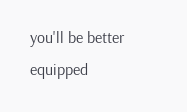you'll be better equipped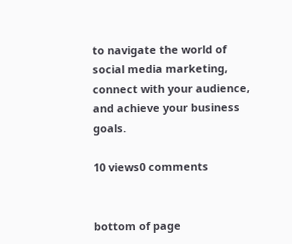to navigate the world of social media marketing, connect with your audience, and achieve your business goals.

10 views0 comments


bottom of page